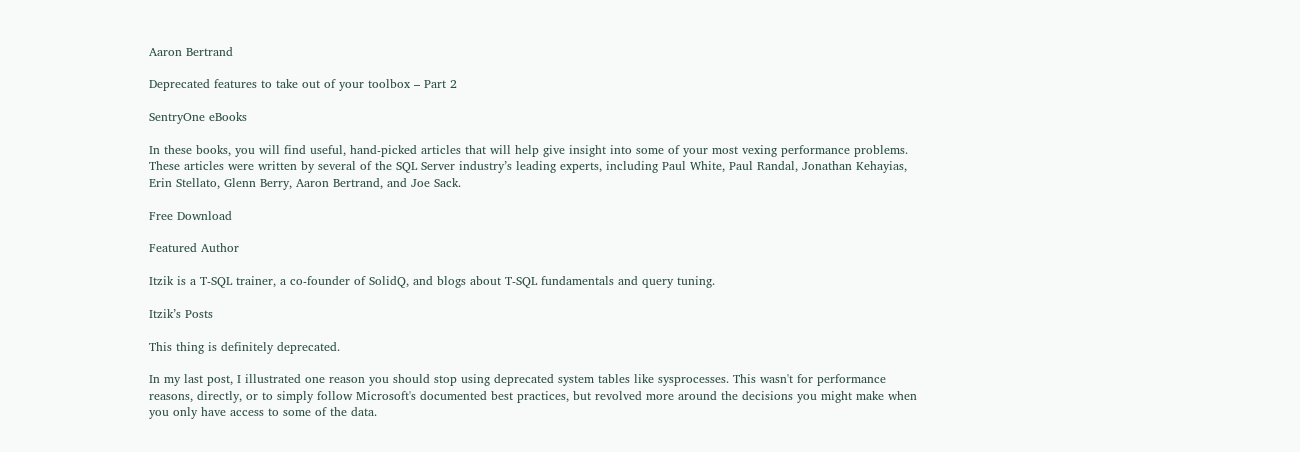Aaron Bertrand

Deprecated features to take out of your toolbox – Part 2

SentryOne eBooks

In these books, you will find useful, hand-picked articles that will help give insight into some of your most vexing performance problems. These articles were written by several of the SQL Server industry’s leading experts, including Paul White, Paul Randal, Jonathan Kehayias, Erin Stellato, Glenn Berry, Aaron Bertrand, and Joe Sack.

Free Download

Featured Author

Itzik is a T-SQL trainer, a co-founder of SolidQ, and blogs about T-SQL fundamentals and query tuning.

Itzik’s Posts

This thing is definitely deprecated.

In my last post, I illustrated one reason you should stop using deprecated system tables like sysprocesses. This wasn't for performance reasons, directly, or to simply follow Microsoft's documented best practices, but revolved more around the decisions you might make when you only have access to some of the data.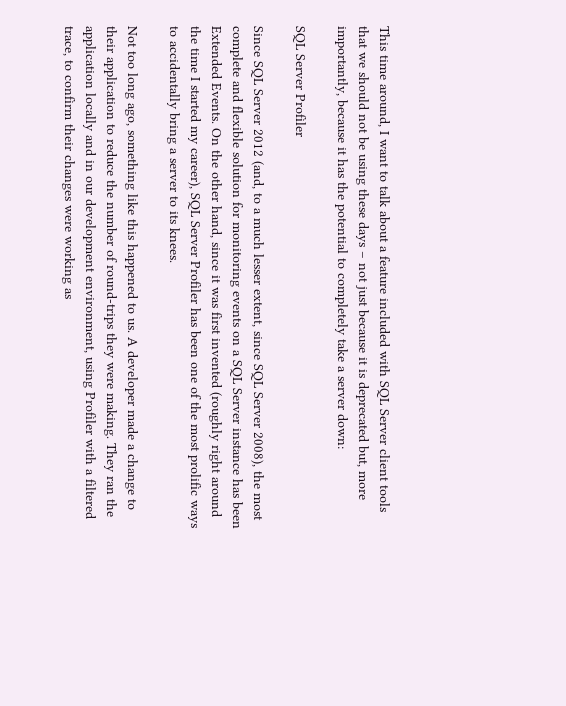This time around, I want to talk about a feature included with SQL Server client tools that we should not be using these days – not just because it is deprecated but, more importantly, because it has the potential to completely take a server down:

SQL Server Profiler

Since SQL Server 2012 (and, to a much lesser extent, since SQL Server 2008), the most complete and flexible solution for monitoring events on a SQL Server instance has been Extended Events. On the other hand, since it was first invented (roughly right around the time I started my career), SQL Server Profiler has been one of the most prolific ways to accidentally bring a server to its knees.

Not too long ago, something like this happened to us. A developer made a change to their application to reduce the number of round-trips they were making. They ran the application locally and in our development environment, using Profiler with a filtered trace, to confirm their changes were working as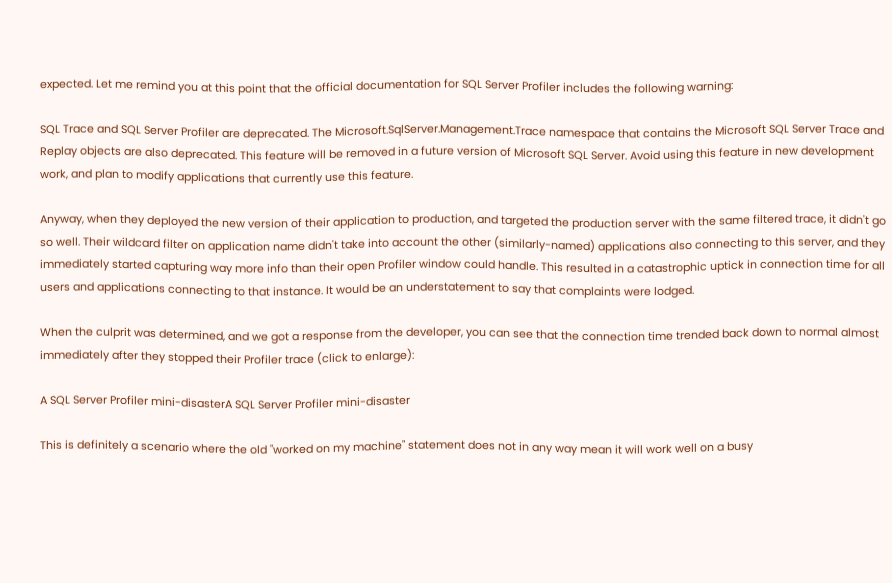expected. Let me remind you at this point that the official documentation for SQL Server Profiler includes the following warning:

SQL Trace and SQL Server Profiler are deprecated. The Microsoft.SqlServer.Management.Trace namespace that contains the Microsoft SQL Server Trace and Replay objects are also deprecated. This feature will be removed in a future version of Microsoft SQL Server. Avoid using this feature in new development work, and plan to modify applications that currently use this feature.

Anyway, when they deployed the new version of their application to production, and targeted the production server with the same filtered trace, it didn't go so well. Their wildcard filter on application name didn't take into account the other (similarly-named) applications also connecting to this server, and they immediately started capturing way more info than their open Profiler window could handle. This resulted in a catastrophic uptick in connection time for all users and applications connecting to that instance. It would be an understatement to say that complaints were lodged.

When the culprit was determined, and we got a response from the developer, you can see that the connection time trended back down to normal almost immediately after they stopped their Profiler trace (click to enlarge):

A SQL Server Profiler mini-disasterA SQL Server Profiler mini-disaster

This is definitely a scenario where the old "worked on my machine" statement does not in any way mean it will work well on a busy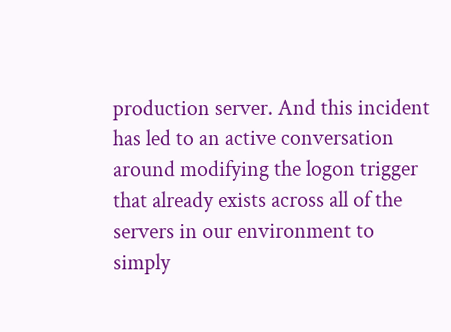production server. And this incident has led to an active conversation around modifying the logon trigger that already exists across all of the servers in our environment to simply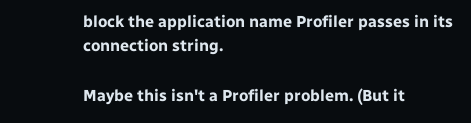block the application name Profiler passes in its connection string.

Maybe this isn't a Profiler problem. (But it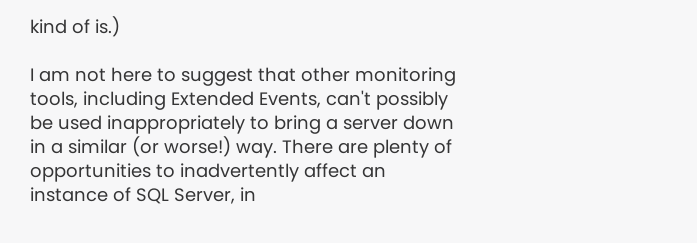kind of is.)

I am not here to suggest that other monitoring tools, including Extended Events, can't possibly be used inappropriately to bring a server down in a similar (or worse!) way. There are plenty of opportunities to inadvertently affect an instance of SQL Server, in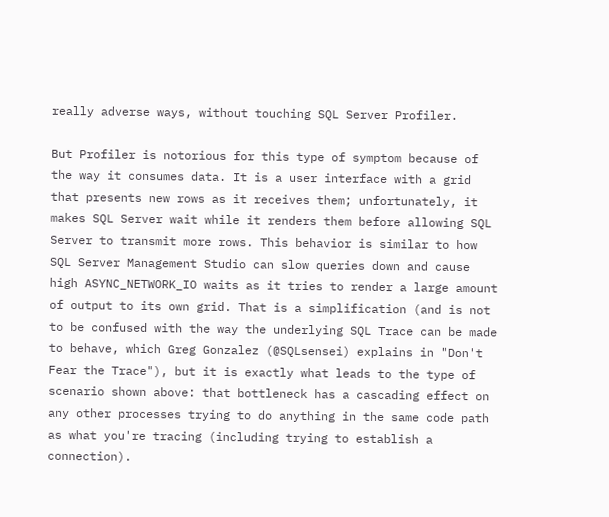really adverse ways, without touching SQL Server Profiler.

But Profiler is notorious for this type of symptom because of the way it consumes data. It is a user interface with a grid that presents new rows as it receives them; unfortunately, it makes SQL Server wait while it renders them before allowing SQL Server to transmit more rows. This behavior is similar to how SQL Server Management Studio can slow queries down and cause high ASYNC_NETWORK_IO waits as it tries to render a large amount of output to its own grid. That is a simplification (and is not to be confused with the way the underlying SQL Trace can be made to behave, which Greg Gonzalez (@SQLsensei) explains in "Don't Fear the Trace"), but it is exactly what leads to the type of scenario shown above: that bottleneck has a cascading effect on any other processes trying to do anything in the same code path as what you're tracing (including trying to establish a connection).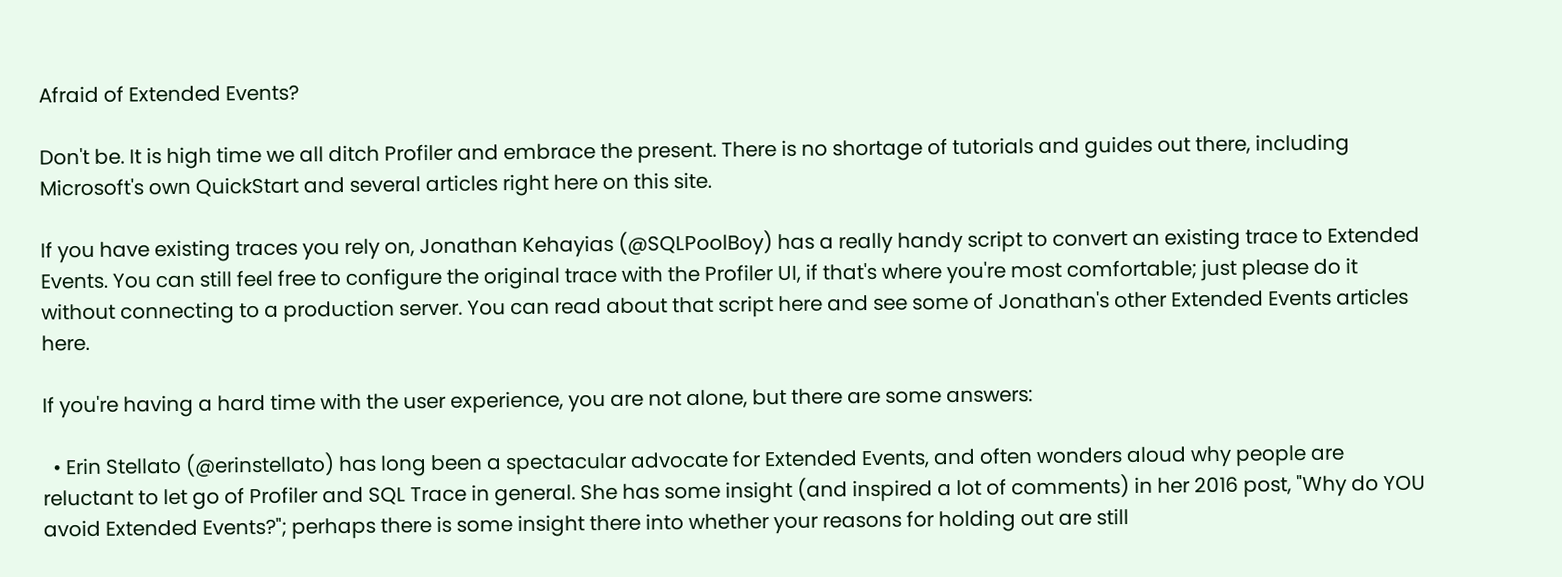Afraid of Extended Events?

Don't be. It is high time we all ditch Profiler and embrace the present. There is no shortage of tutorials and guides out there, including Microsoft's own QuickStart and several articles right here on this site.

If you have existing traces you rely on, Jonathan Kehayias (@SQLPoolBoy) has a really handy script to convert an existing trace to Extended Events. You can still feel free to configure the original trace with the Profiler UI, if that's where you're most comfortable; just please do it without connecting to a production server. You can read about that script here and see some of Jonathan's other Extended Events articles here.

If you're having a hard time with the user experience, you are not alone, but there are some answers:

  • Erin Stellato (@erinstellato) has long been a spectacular advocate for Extended Events, and often wonders aloud why people are reluctant to let go of Profiler and SQL Trace in general. She has some insight (and inspired a lot of comments) in her 2016 post, "Why do YOU avoid Extended Events?"; perhaps there is some insight there into whether your reasons for holding out are still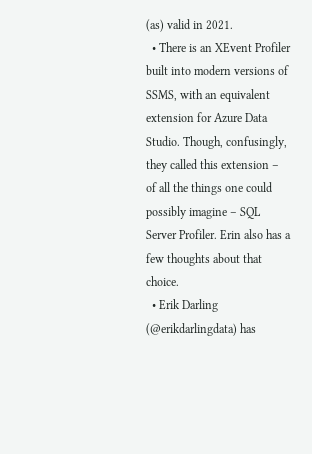(as) valid in 2021.
  • There is an XEvent Profiler built into modern versions of SSMS, with an equivalent extension for Azure Data Studio. Though, confusingly, they called this extension – of all the things one could possibly imagine – SQL Server Profiler. Erin also has a few thoughts about that choice.
  • Erik Darling (@erikdarlingdata) has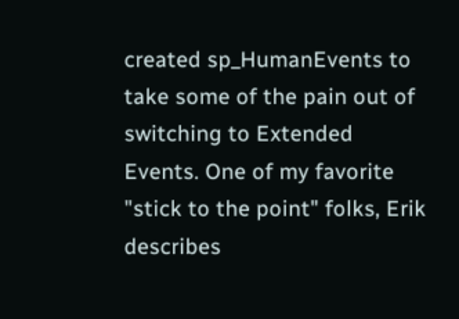created sp_HumanEvents to take some of the pain out of switching to Extended Events. One of my favorite "stick to the point" folks, Erik describes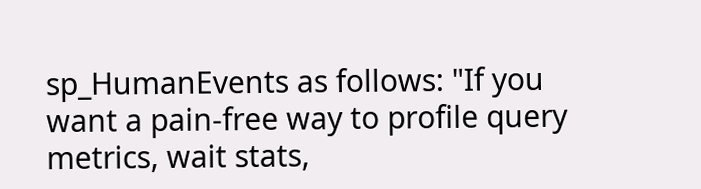sp_HumanEvents as follows: "If you want a pain-free way to profile query metrics, wait stats,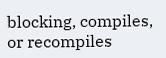blocking, compiles, or recompiles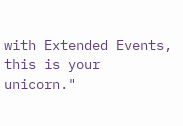with Extended Events, this is your unicorn."